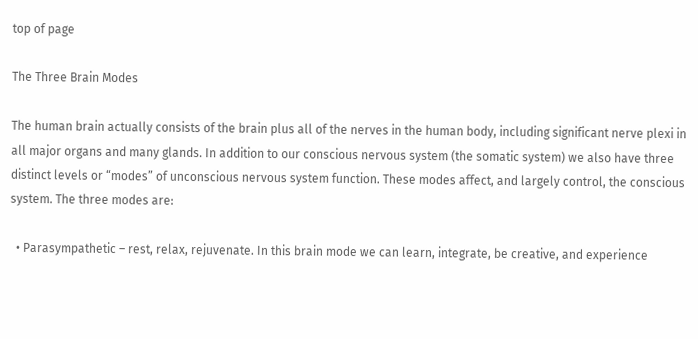top of page

The Three Brain Modes

The human brain actually consists of the brain plus all of the nerves in the human body, including significant nerve plexi in all major organs and many glands. In addition to our conscious nervous system (the somatic system) we also have three distinct levels or “modes” of unconscious nervous system function. These modes affect, and largely control, the conscious system. The three modes are:

  • Parasympathetic – rest, relax, rejuvenate. In this brain mode we can learn, integrate, be creative, and experience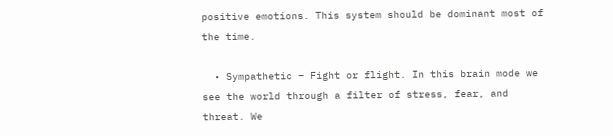positive emotions. This system should be dominant most of the time.

  • Sympathetic – Fight or flight. In this brain mode we see the world through a filter of stress, fear, and threat. We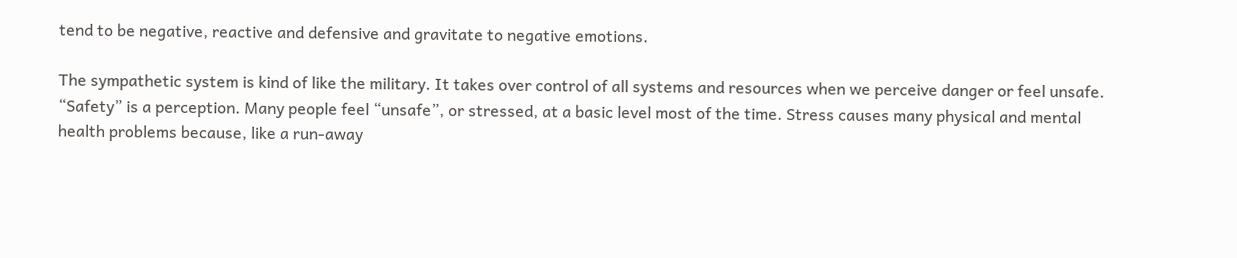tend to be negative, reactive and defensive and gravitate to negative emotions.

The sympathetic system is kind of like the military. It takes over control of all systems and resources when we perceive danger or feel unsafe. “Safety” is a perception. Many people feel “unsafe”, or stressed, at a basic level most of the time. Stress causes many physical and mental health problems because, like a run-away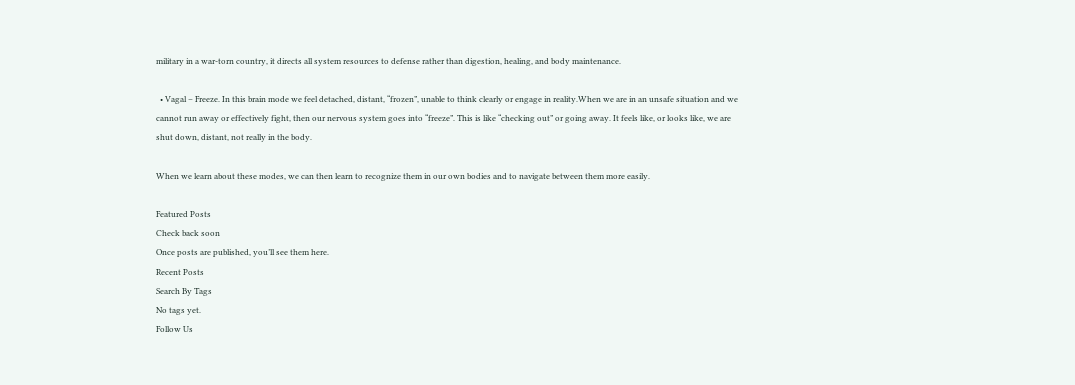military in a war-torn country, it directs all system resources to defense rather than digestion, healing, and body maintenance.

  • Vagal – Freeze. In this brain mode we feel detached, distant, “frozen”, unable to think clearly or engage in reality.When we are in an unsafe situation and we cannot run away or effectively fight, then our nervous system goes into “freeze”. This is like “checking out” or going away. It feels like, or looks like, we are shut down, distant, not really in the body.

When we learn about these modes, we can then learn to recognize them in our own bodies and to navigate between them more easily.

Featured Posts
Check back soon
Once posts are published, you’ll see them here.
Recent Posts
Search By Tags
No tags yet.
Follow Us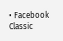• Facebook Classic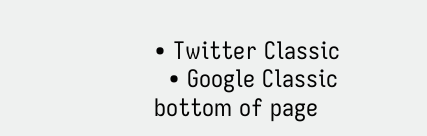• Twitter Classic
  • Google Classic
bottom of page